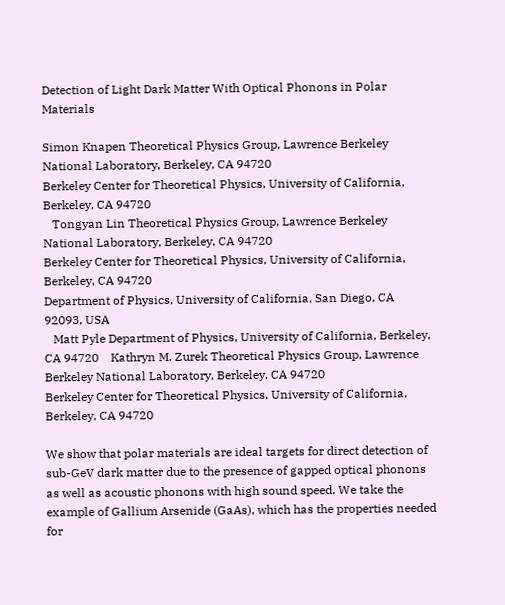Detection of Light Dark Matter With Optical Phonons in Polar Materials

Simon Knapen Theoretical Physics Group, Lawrence Berkeley National Laboratory, Berkeley, CA 94720
Berkeley Center for Theoretical Physics, University of California, Berkeley, CA 94720
   Tongyan Lin Theoretical Physics Group, Lawrence Berkeley National Laboratory, Berkeley, CA 94720
Berkeley Center for Theoretical Physics, University of California, Berkeley, CA 94720
Department of Physics, University of California, San Diego, CA 92093, USA
   Matt Pyle Department of Physics, University of California, Berkeley, CA 94720    Kathryn M. Zurek Theoretical Physics Group, Lawrence Berkeley National Laboratory, Berkeley, CA 94720
Berkeley Center for Theoretical Physics, University of California, Berkeley, CA 94720

We show that polar materials are ideal targets for direct detection of sub-GeV dark matter due to the presence of gapped optical phonons as well as acoustic phonons with high sound speed. We take the example of Gallium Arsenide (GaAs), which has the properties needed for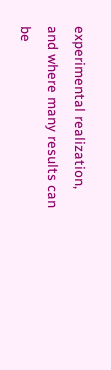experimental realization, and where many results can be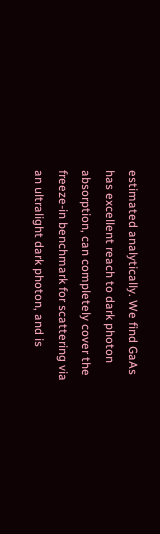estimated analytically. We find GaAs has excellent reach to dark photon absorption, can completely cover the freeze-in benchmark for scattering via an ultralight dark photon, and is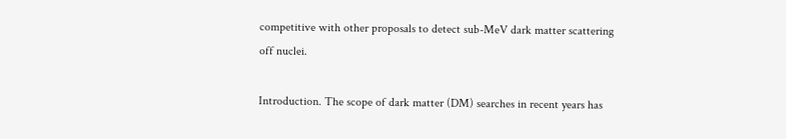competitive with other proposals to detect sub-MeV dark matter scattering off nuclei.

Introduction. The scope of dark matter (DM) searches in recent years has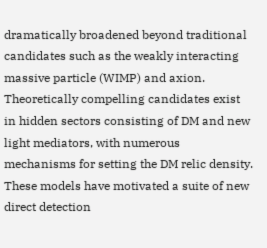dramatically broadened beyond traditional candidates such as the weakly interacting massive particle (WIMP) and axion. Theoretically compelling candidates exist in hidden sectors consisting of DM and new light mediators, with numerous mechanisms for setting the DM relic density. These models have motivated a suite of new direct detection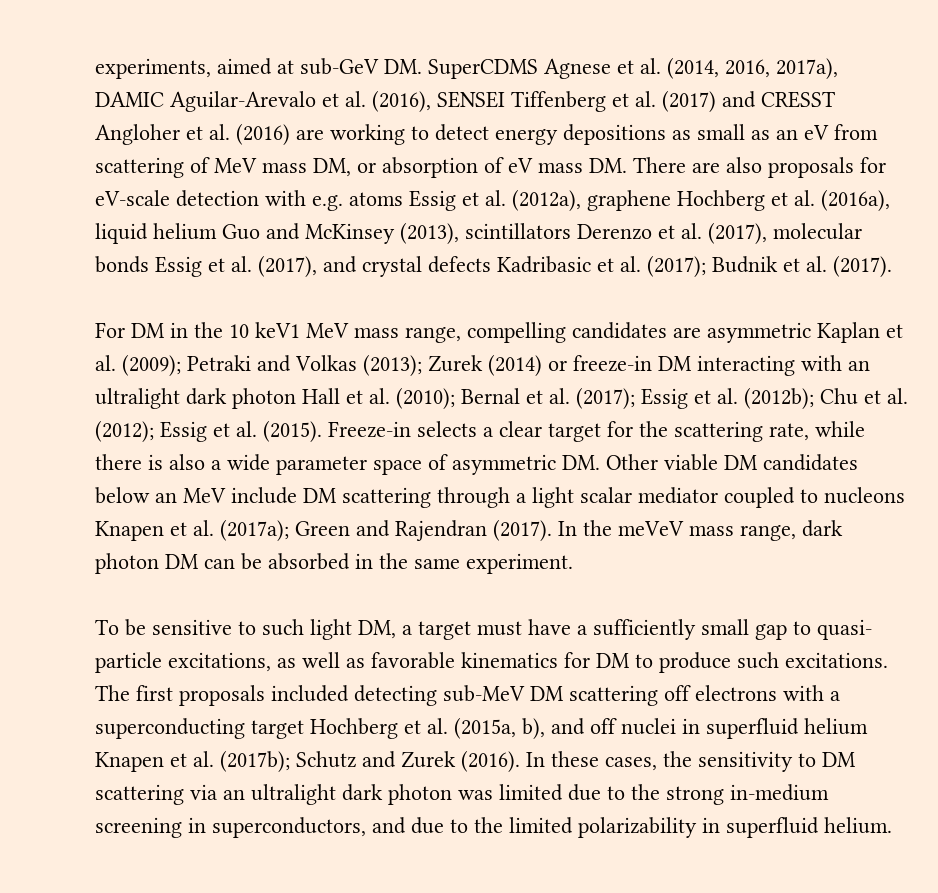experiments, aimed at sub-GeV DM. SuperCDMS Agnese et al. (2014, 2016, 2017a), DAMIC Aguilar-Arevalo et al. (2016), SENSEI Tiffenberg et al. (2017) and CRESST Angloher et al. (2016) are working to detect energy depositions as small as an eV from scattering of MeV mass DM, or absorption of eV mass DM. There are also proposals for eV-scale detection with e.g. atoms Essig et al. (2012a), graphene Hochberg et al. (2016a), liquid helium Guo and McKinsey (2013), scintillators Derenzo et al. (2017), molecular bonds Essig et al. (2017), and crystal defects Kadribasic et al. (2017); Budnik et al. (2017).

For DM in the 10 keV1 MeV mass range, compelling candidates are asymmetric Kaplan et al. (2009); Petraki and Volkas (2013); Zurek (2014) or freeze-in DM interacting with an ultralight dark photon Hall et al. (2010); Bernal et al. (2017); Essig et al. (2012b); Chu et al. (2012); Essig et al. (2015). Freeze-in selects a clear target for the scattering rate, while there is also a wide parameter space of asymmetric DM. Other viable DM candidates below an MeV include DM scattering through a light scalar mediator coupled to nucleons Knapen et al. (2017a); Green and Rajendran (2017). In the meVeV mass range, dark photon DM can be absorbed in the same experiment.

To be sensitive to such light DM, a target must have a sufficiently small gap to quasi-particle excitations, as well as favorable kinematics for DM to produce such excitations. The first proposals included detecting sub-MeV DM scattering off electrons with a superconducting target Hochberg et al. (2015a, b), and off nuclei in superfluid helium Knapen et al. (2017b); Schutz and Zurek (2016). In these cases, the sensitivity to DM scattering via an ultralight dark photon was limited due to the strong in-medium screening in superconductors, and due to the limited polarizability in superfluid helium.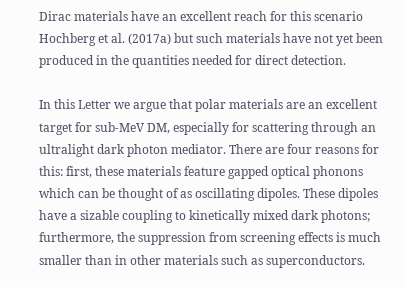Dirac materials have an excellent reach for this scenario Hochberg et al. (2017a) but such materials have not yet been produced in the quantities needed for direct detection.

In this Letter we argue that polar materials are an excellent target for sub-MeV DM, especially for scattering through an ultralight dark photon mediator. There are four reasons for this: first, these materials feature gapped optical phonons which can be thought of as oscillating dipoles. These dipoles have a sizable coupling to kinetically mixed dark photons; furthermore, the suppression from screening effects is much smaller than in other materials such as superconductors.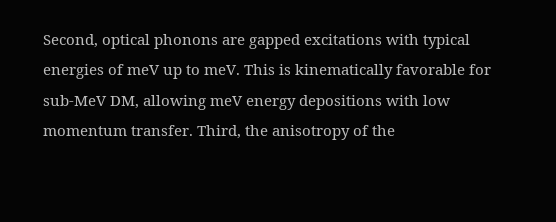Second, optical phonons are gapped excitations with typical energies of meV up to meV. This is kinematically favorable for sub-MeV DM, allowing meV energy depositions with low momentum transfer. Third, the anisotropy of the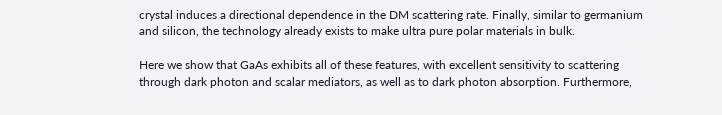crystal induces a directional dependence in the DM scattering rate. Finally, similar to germanium and silicon, the technology already exists to make ultra pure polar materials in bulk.

Here we show that GaAs exhibits all of these features, with excellent sensitivity to scattering through dark photon and scalar mediators, as well as to dark photon absorption. Furthermore,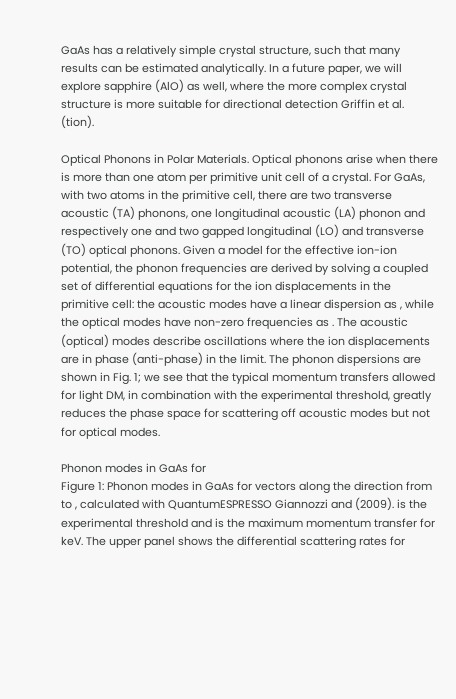GaAs has a relatively simple crystal structure, such that many results can be estimated analytically. In a future paper, we will explore sapphire (AlO) as well, where the more complex crystal structure is more suitable for directional detection Griffin et al. (tion).

Optical Phonons in Polar Materials. Optical phonons arise when there is more than one atom per primitive unit cell of a crystal. For GaAs, with two atoms in the primitive cell, there are two transverse acoustic (TA) phonons, one longitudinal acoustic (LA) phonon and respectively one and two gapped longitudinal (LO) and transverse (TO) optical phonons. Given a model for the effective ion-ion potential, the phonon frequencies are derived by solving a coupled set of differential equations for the ion displacements in the primitive cell: the acoustic modes have a linear dispersion as , while the optical modes have non-zero frequencies as . The acoustic (optical) modes describe oscillations where the ion displacements are in phase (anti-phase) in the limit. The phonon dispersions are shown in Fig. 1; we see that the typical momentum transfers allowed for light DM, in combination with the experimental threshold, greatly reduces the phase space for scattering off acoustic modes but not for optical modes.

Phonon modes in GaAs for
Figure 1: Phonon modes in GaAs for vectors along the direction from to , calculated with QuantumESPRESSO Giannozzi and (2009). is the experimental threshold and is the maximum momentum transfer for keV. The upper panel shows the differential scattering rates for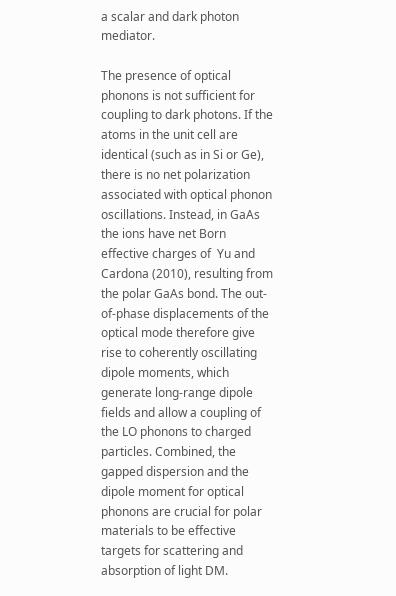a scalar and dark photon mediator.

The presence of optical phonons is not sufficient for coupling to dark photons. If the atoms in the unit cell are identical (such as in Si or Ge), there is no net polarization associated with optical phonon oscillations. Instead, in GaAs the ions have net Born effective charges of  Yu and Cardona (2010), resulting from the polar GaAs bond. The out-of-phase displacements of the optical mode therefore give rise to coherently oscillating dipole moments, which generate long-range dipole fields and allow a coupling of the LO phonons to charged particles. Combined, the gapped dispersion and the dipole moment for optical phonons are crucial for polar materials to be effective targets for scattering and absorption of light DM.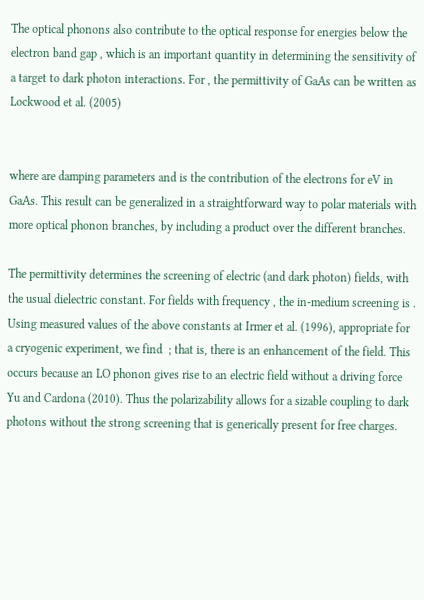The optical phonons also contribute to the optical response for energies below the electron band gap , which is an important quantity in determining the sensitivity of a target to dark photon interactions. For , the permittivity of GaAs can be written as Lockwood et al. (2005)


where are damping parameters and is the contribution of the electrons for eV in GaAs. This result can be generalized in a straightforward way to polar materials with more optical phonon branches, by including a product over the different branches.

The permittivity determines the screening of electric (and dark photon) fields, with the usual dielectric constant. For fields with frequency , the in-medium screening is . Using measured values of the above constants at Irmer et al. (1996), appropriate for a cryogenic experiment, we find  ; that is, there is an enhancement of the field. This occurs because an LO phonon gives rise to an electric field without a driving force Yu and Cardona (2010). Thus the polarizability allows for a sizable coupling to dark photons without the strong screening that is generically present for free charges.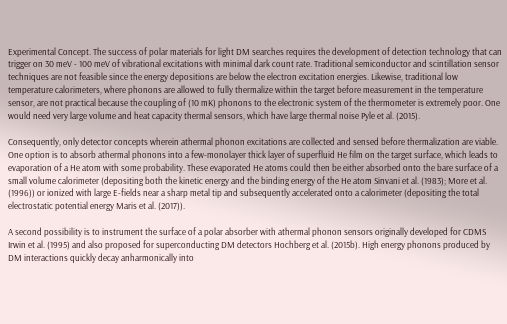Experimental Concept. The success of polar materials for light DM searches requires the development of detection technology that can trigger on 30 meV - 100 meV of vibrational excitations with minimal dark count rate. Traditional semiconductor and scintillation sensor techniques are not feasible since the energy depositions are below the electron excitation energies. Likewise, traditional low temperature calorimeters, where phonons are allowed to fully thermalize within the target before measurement in the temperature sensor, are not practical because the coupling of (10 mK) phonons to the electronic system of the thermometer is extremely poor. One would need very large volume and heat capacity thermal sensors, which have large thermal noise Pyle et al. (2015).

Consequently, only detector concepts wherein athermal phonon excitations are collected and sensed before thermalization are viable. One option is to absorb athermal phonons into a few-monolayer thick layer of superfluid He film on the target surface, which leads to evaporation of a He atom with some probability. These evaporated He atoms could then be either absorbed onto the bare surface of a small volume calorimeter (depositing both the kinetic energy and the binding energy of the He atom Sinvani et al. (1983); More et al. (1996)) or ionized with large E-fields near a sharp metal tip and subsequently accelerated onto a calorimeter (depositing the total electrostatic potential energy Maris et al. (2017)).

A second possibility is to instrument the surface of a polar absorber with athermal phonon sensors originally developed for CDMS Irwin et al. (1995) and also proposed for superconducting DM detectors Hochberg et al. (2015b). High energy phonons produced by DM interactions quickly decay anharmonically into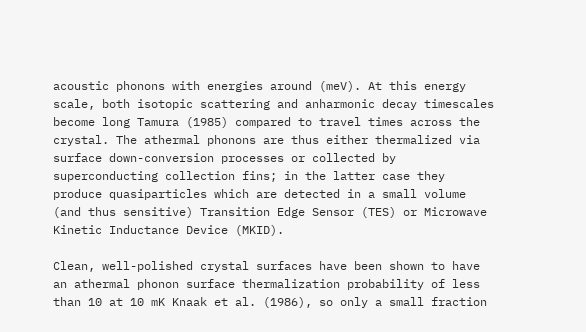acoustic phonons with energies around (meV). At this energy scale, both isotopic scattering and anharmonic decay timescales become long Tamura (1985) compared to travel times across the crystal. The athermal phonons are thus either thermalized via surface down-conversion processes or collected by superconducting collection fins; in the latter case they produce quasiparticles which are detected in a small volume (and thus sensitive) Transition Edge Sensor (TES) or Microwave Kinetic Inductance Device (MKID).

Clean, well-polished crystal surfaces have been shown to have an athermal phonon surface thermalization probability of less than 10 at 10 mK Knaak et al. (1986), so only a small fraction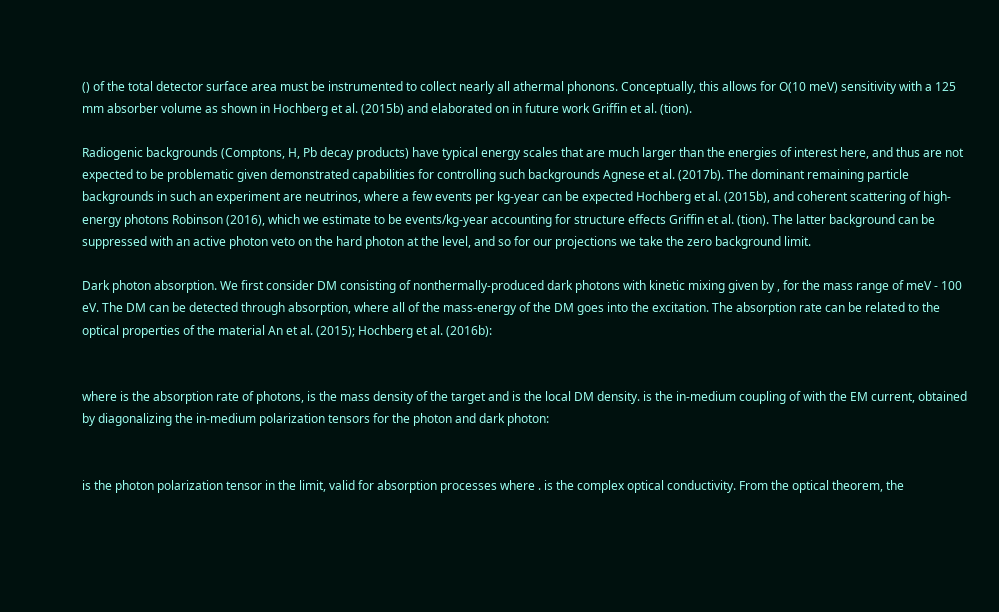() of the total detector surface area must be instrumented to collect nearly all athermal phonons. Conceptually, this allows for O(10 meV) sensitivity with a 125 mm absorber volume as shown in Hochberg et al. (2015b) and elaborated on in future work Griffin et al. (tion).

Radiogenic backgrounds (Comptons, H, Pb decay products) have typical energy scales that are much larger than the energies of interest here, and thus are not expected to be problematic given demonstrated capabilities for controlling such backgrounds Agnese et al. (2017b). The dominant remaining particle backgrounds in such an experiment are neutrinos, where a few events per kg-year can be expected Hochberg et al. (2015b), and coherent scattering of high-energy photons Robinson (2016), which we estimate to be events/kg-year accounting for structure effects Griffin et al. (tion). The latter background can be suppressed with an active photon veto on the hard photon at the level, and so for our projections we take the zero background limit.

Dark photon absorption. We first consider DM consisting of nonthermally-produced dark photons with kinetic mixing given by , for the mass range of meV - 100 eV. The DM can be detected through absorption, where all of the mass-energy of the DM goes into the excitation. The absorption rate can be related to the optical properties of the material An et al. (2015); Hochberg et al. (2016b):


where is the absorption rate of photons, is the mass density of the target and is the local DM density. is the in-medium coupling of with the EM current, obtained by diagonalizing the in-medium polarization tensors for the photon and dark photon:


is the photon polarization tensor in the limit, valid for absorption processes where . is the complex optical conductivity. From the optical theorem, the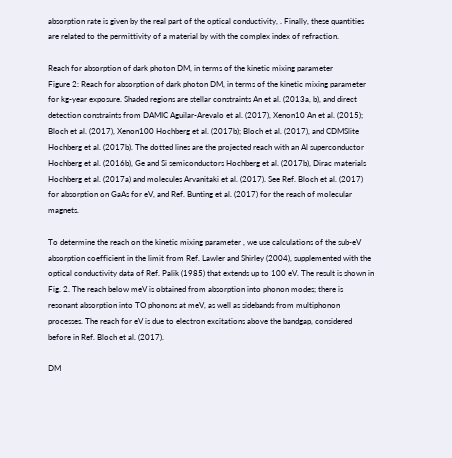absorption rate is given by the real part of the optical conductivity, . Finally, these quantities are related to the permittivity of a material by with the complex index of refraction.

Reach for absorption of dark photon DM, in terms of the kinetic mixing parameter
Figure 2: Reach for absorption of dark photon DM, in terms of the kinetic mixing parameter for kg-year exposure. Shaded regions are stellar constraints An et al. (2013a, b), and direct detection constraints from DAMIC Aguilar-Arevalo et al. (2017), Xenon10 An et al. (2015); Bloch et al. (2017), Xenon100 Hochberg et al. (2017b); Bloch et al. (2017), and CDMSlite Hochberg et al. (2017b). The dotted lines are the projected reach with an Al superconductor Hochberg et al. (2016b), Ge and Si semiconductors Hochberg et al. (2017b), Dirac materials Hochberg et al. (2017a) and molecules Arvanitaki et al. (2017). See Ref. Bloch et al. (2017) for absorption on GaAs for eV, and Ref. Bunting et al. (2017) for the reach of molecular magnets.

To determine the reach on the kinetic mixing parameter , we use calculations of the sub-eV absorption coefficient in the limit from Ref. Lawler and Shirley (2004), supplemented with the optical conductivity data of Ref. Palik (1985) that extends up to 100 eV. The result is shown in Fig. 2. The reach below meV is obtained from absorption into phonon modes; there is resonant absorption into TO phonons at meV, as well as sidebands from multiphonon processes. The reach for eV is due to electron excitations above the bandgap, considered before in Ref. Bloch et al. (2017).

DM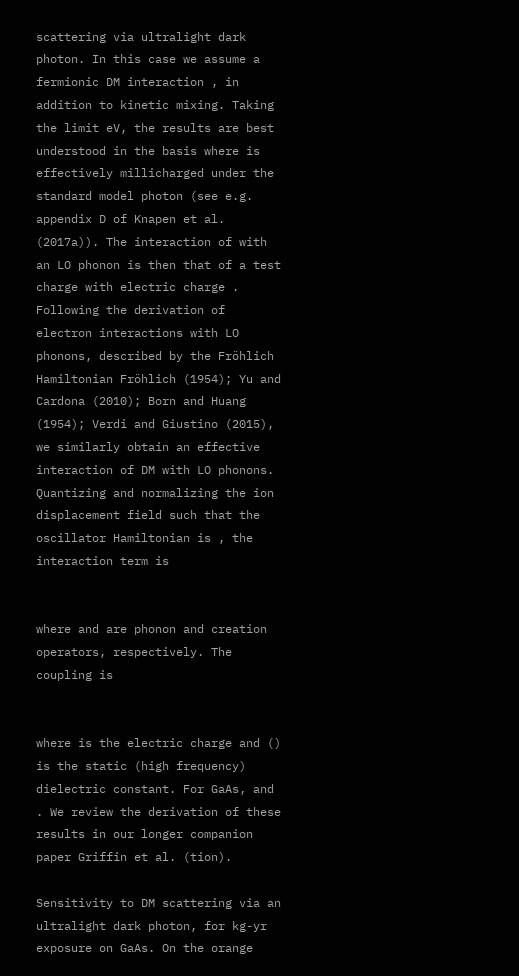scattering via ultralight dark photon. In this case we assume a fermionic DM interaction , in addition to kinetic mixing. Taking the limit eV, the results are best understood in the basis where is effectively millicharged under the standard model photon (see e.g. appendix D of Knapen et al. (2017a)). The interaction of with an LO phonon is then that of a test charge with electric charge . Following the derivation of electron interactions with LO phonons, described by the Fröhlich Hamiltonian Fröhlich (1954); Yu and Cardona (2010); Born and Huang (1954); Verdi and Giustino (2015), we similarly obtain an effective interaction of DM with LO phonons. Quantizing and normalizing the ion displacement field such that the oscillator Hamiltonian is , the interaction term is


where and are phonon and creation operators, respectively. The coupling is


where is the electric charge and () is the static (high frequency) dielectric constant. For GaAs, and . We review the derivation of these results in our longer companion paper Griffin et al. (tion).

Sensitivity to DM scattering via an ultralight dark photon, for kg-yr exposure on GaAs. On the orange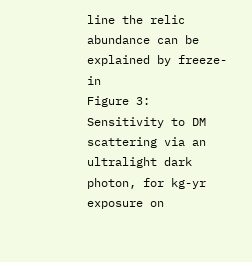line the relic abundance can be explained by freeze-in
Figure 3: Sensitivity to DM scattering via an ultralight dark photon, for kg-yr exposure on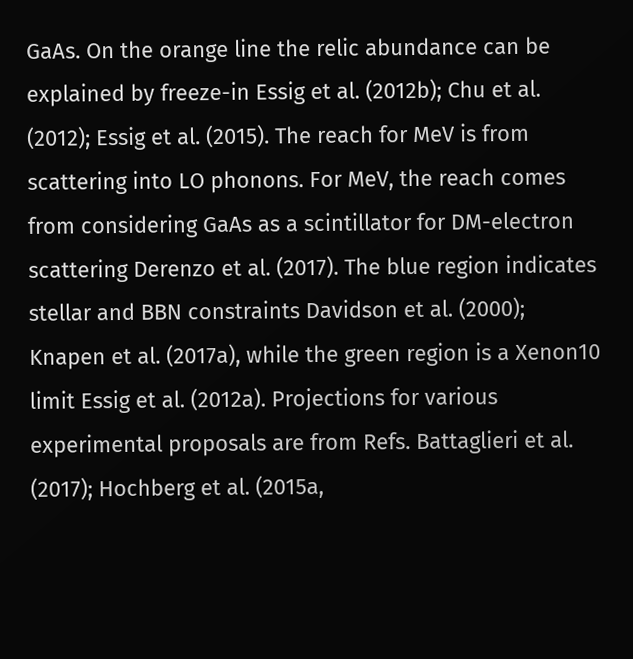GaAs. On the orange line the relic abundance can be explained by freeze-in Essig et al. (2012b); Chu et al. (2012); Essig et al. (2015). The reach for MeV is from scattering into LO phonons. For MeV, the reach comes from considering GaAs as a scintillator for DM-electron scattering Derenzo et al. (2017). The blue region indicates stellar and BBN constraints Davidson et al. (2000); Knapen et al. (2017a), while the green region is a Xenon10 limit Essig et al. (2012a). Projections for various experimental proposals are from Refs. Battaglieri et al. (2017); Hochberg et al. (2015a,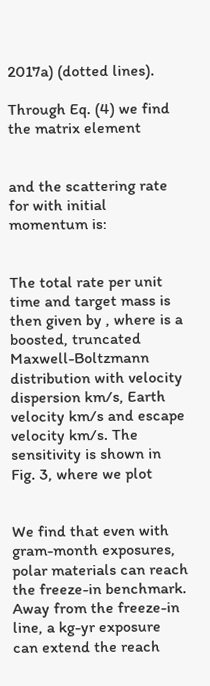2017a) (dotted lines).

Through Eq. (4) we find the matrix element


and the scattering rate for with initial momentum is:


The total rate per unit time and target mass is then given by , where is a boosted, truncated Maxwell-Boltzmann distribution with velocity dispersion km/s, Earth velocity km/s and escape velocity km/s. The sensitivity is shown in Fig. 3, where we plot


We find that even with gram-month exposures, polar materials can reach the freeze-in benchmark. Away from the freeze-in line, a kg-yr exposure can extend the reach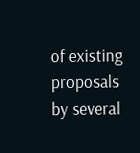of existing proposals by several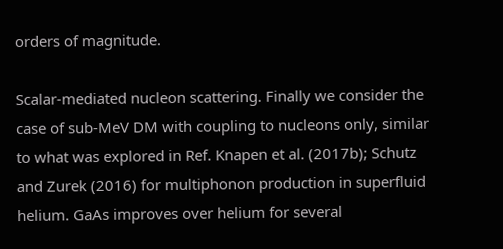orders of magnitude.

Scalar-mediated nucleon scattering. Finally we consider the case of sub-MeV DM with coupling to nucleons only, similar to what was explored in Ref. Knapen et al. (2017b); Schutz and Zurek (2016) for multiphonon production in superfluid helium. GaAs improves over helium for several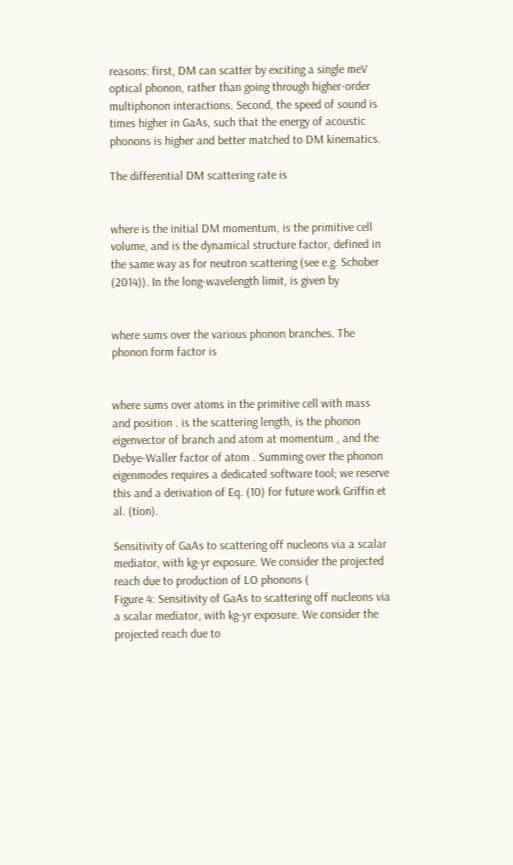reasons: first, DM can scatter by exciting a single meV optical phonon, rather than going through higher-order multiphonon interactions. Second, the speed of sound is times higher in GaAs, such that the energy of acoustic phonons is higher and better matched to DM kinematics.

The differential DM scattering rate is


where is the initial DM momentum, is the primitive cell volume, and is the dynamical structure factor, defined in the same way as for neutron scattering (see e.g. Schober (2014)). In the long-wavelength limit, is given by


where sums over the various phonon branches. The phonon form factor is


where sums over atoms in the primitive cell with mass and position . is the scattering length, is the phonon eigenvector of branch and atom at momentum , and the Debye-Waller factor of atom . Summing over the phonon eigenmodes requires a dedicated software tool; we reserve this and a derivation of Eq. (10) for future work Griffin et al. (tion).

Sensitivity of GaAs to scattering off nucleons via a scalar mediator, with kg-yr exposure. We consider the projected reach due to production of LO phonons (
Figure 4: Sensitivity of GaAs to scattering off nucleons via a scalar mediator, with kg-yr exposure. We consider the projected reach due to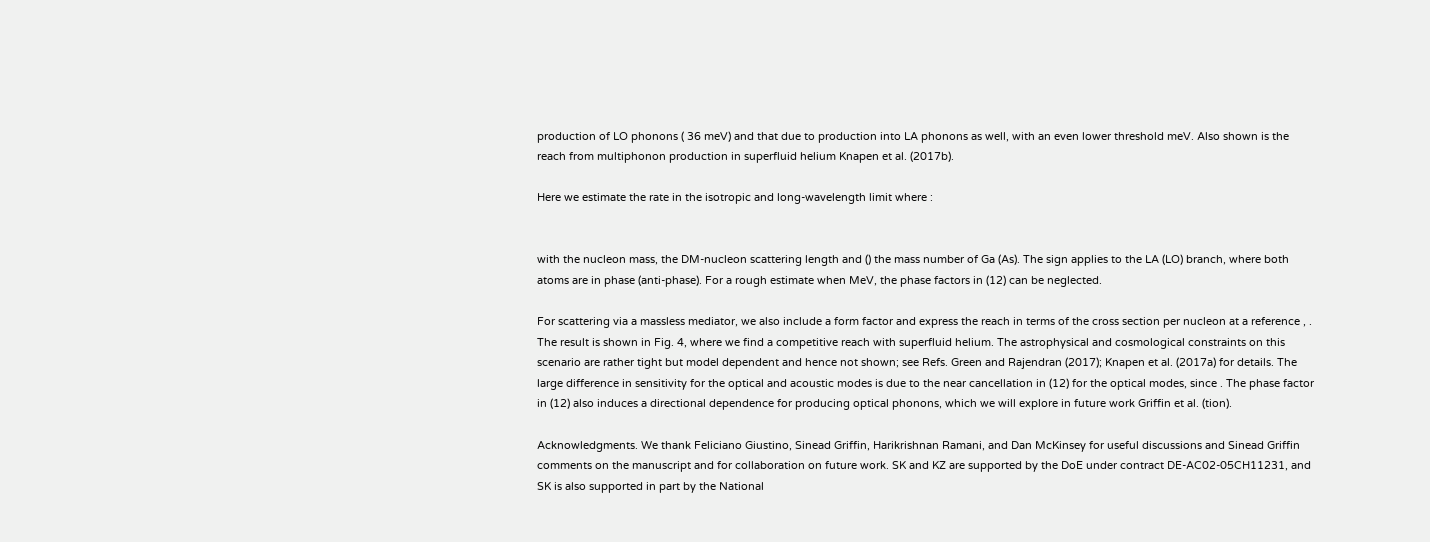production of LO phonons ( 36 meV) and that due to production into LA phonons as well, with an even lower threshold meV. Also shown is the reach from multiphonon production in superfluid helium Knapen et al. (2017b).

Here we estimate the rate in the isotropic and long-wavelength limit where :


with the nucleon mass, the DM-nucleon scattering length and () the mass number of Ga (As). The sign applies to the LA (LO) branch, where both atoms are in phase (anti-phase). For a rough estimate when MeV, the phase factors in (12) can be neglected.

For scattering via a massless mediator, we also include a form factor and express the reach in terms of the cross section per nucleon at a reference , . The result is shown in Fig. 4, where we find a competitive reach with superfluid helium. The astrophysical and cosmological constraints on this scenario are rather tight but model dependent and hence not shown; see Refs. Green and Rajendran (2017); Knapen et al. (2017a) for details. The large difference in sensitivity for the optical and acoustic modes is due to the near cancellation in (12) for the optical modes, since . The phase factor in (12) also induces a directional dependence for producing optical phonons, which we will explore in future work Griffin et al. (tion).

Acknowledgments. We thank Feliciano Giustino, Sinead Griffin, Harikrishnan Ramani, and Dan McKinsey for useful discussions and Sinead Griffin comments on the manuscript and for collaboration on future work. SK and KZ are supported by the DoE under contract DE-AC02-05CH11231, and SK is also supported in part by the National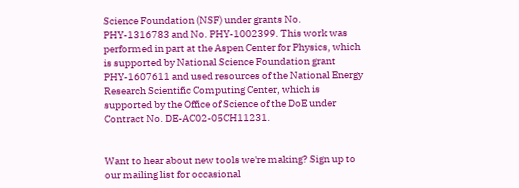Science Foundation (NSF) under grants No. PHY-1316783 and No. PHY-1002399. This work was performed in part at the Aspen Center for Physics, which is supported by National Science Foundation grant PHY-1607611 and used resources of the National Energy Research Scientific Computing Center, which is supported by the Office of Science of the DoE under Contract No. DE-AC02-05CH11231.


Want to hear about new tools we're making? Sign up to our mailing list for occasional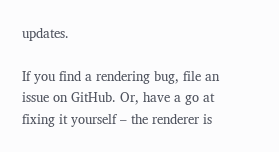updates.

If you find a rendering bug, file an issue on GitHub. Or, have a go at fixing it yourself – the renderer is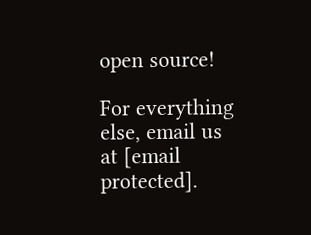open source!

For everything else, email us at [email protected].